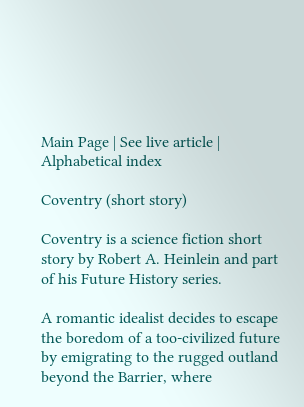Main Page | See live article | Alphabetical index

Coventry (short story)

Coventry is a science fiction short story by Robert A. Heinlein and part of his Future History series.

A romantic idealist decides to escape the boredom of a too-civilized future by emigrating to the rugged outland beyond the Barrier, where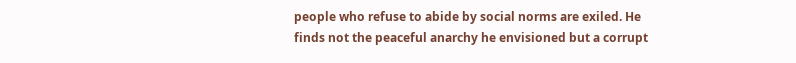people who refuse to abide by social norms are exiled. He finds not the peaceful anarchy he envisioned but a corrupt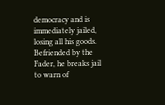democracy and is immediately jailed, losing all his goods. Befriended by the Fader, he breaks jail to warn of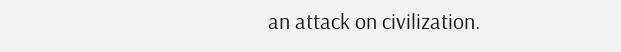an attack on civilization.